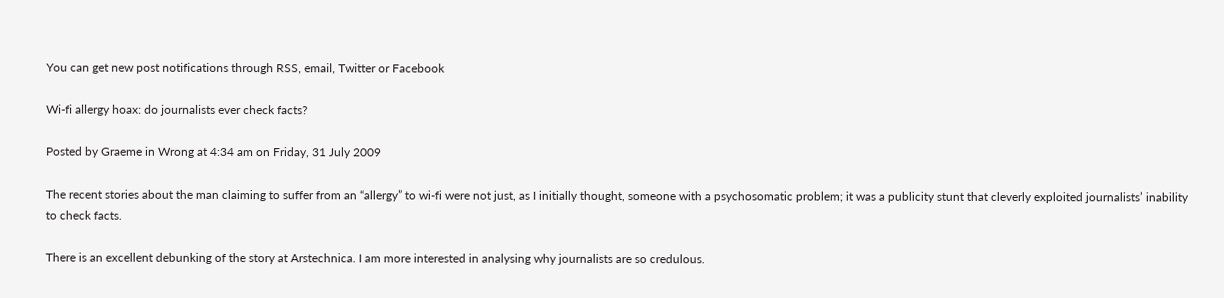You can get new post notifications through RSS, email, Twitter or Facebook

Wi-fi allergy hoax: do journalists ever check facts?

Posted by Graeme in Wrong at 4:34 am on Friday, 31 July 2009

The recent stories about the man claiming to suffer from an “allergy” to wi-fi were not just, as I initially thought, someone with a psychosomatic problem; it was a publicity stunt that cleverly exploited journalists’ inability to check facts.

There is an excellent debunking of the story at Arstechnica. I am more interested in analysing why journalists are so credulous.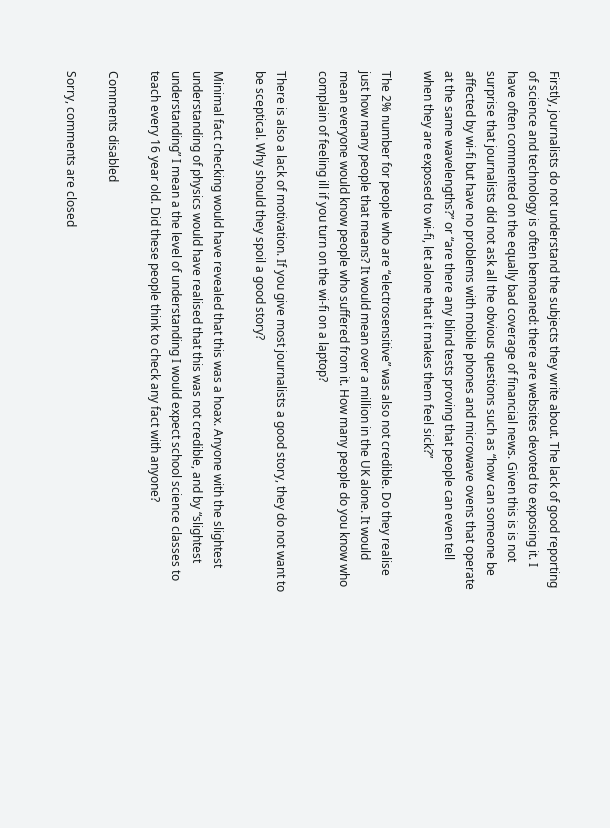Firstly, journalists do not understand the subjects they write about. The lack of good reporting of science and technology is often bemoaned: there are websites devoted to exposing it. I have often commented on the equally bad coverage of financial news. Given this is is not surprise that journalists did not ask all the obvious questions such as “how can someone be affected by wi-fi but have no problems with mobile phones and microwave ovens that operate at the same wavelengths?” or “are there any blind tests proving that people can even tell when they are exposed to wi-fi, let alone that it makes them feel sick?”

The 2% number for people who are “electrosensitive” was also not credible. Do they realise just how many people that means? It would mean over a million in the UK alone. It would mean everyone would know people who suffered from it. How many people do you know who complain of feeling ill if you turn on the wi-fi on a laptop?

There is also a lack of motivation. If you give most journalists a good story, they do not want to be sceptical. Why should they spoil a good story?

Minimal fact checking would have revealed that this was a hoax. Anyone with the slightest understanding of physics would have realised that this was not credible, and by “slightest understanding” I mean a the level of understanding I would expect school science classes to teach every 16 year old. Did these people think to check any fact with anyone?

Comments disabled

Sorry, comments are closed